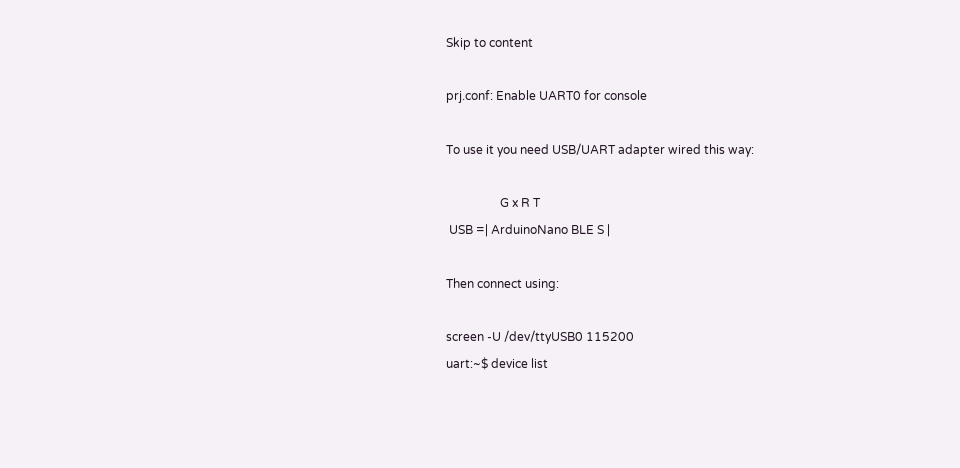Skip to content

prj.conf: Enable UART0 for console

To use it you need USB/UART adapter wired this way:

                  G x R T
 USB =| ArduinoNano BLE S |

Then connect using:

screen -U /dev/ttyUSB0 115200
uart:~$ device list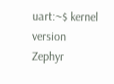uart:~$ kernel version
Zephyr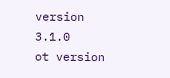version 3.1.0
ot version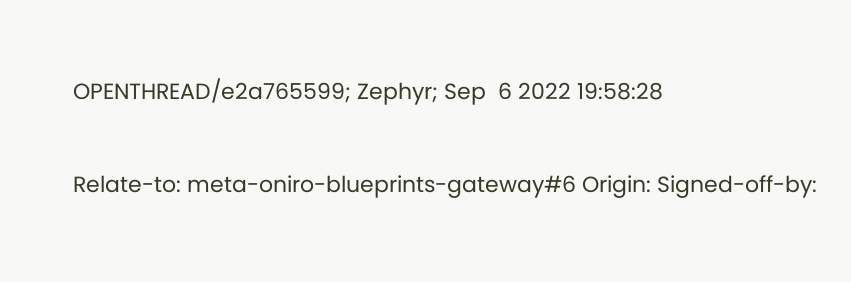OPENTHREAD/e2a765599; Zephyr; Sep  6 2022 19:58:28

Relate-to: meta-oniro-blueprints-gateway#6 Origin: Signed-off-by: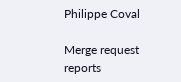Philippe Coval

Merge request reports